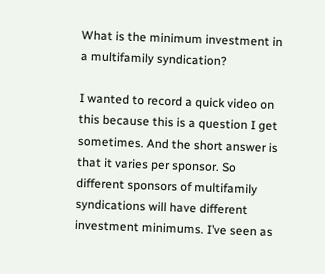What is the minimum investment in a multifamily syndication?

I wanted to record a quick video on this because this is a question I get sometimes. And the short answer is that it varies per sponsor. So different sponsors of multifamily syndications will have different investment minimums. I’ve seen as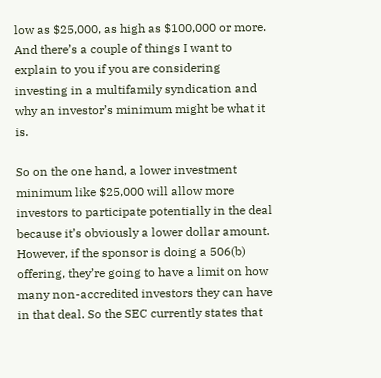low as $25,000, as high as $100,000 or more. And there’s a couple of things I want to explain to you if you are considering investing in a multifamily syndication and why an investor’s minimum might be what it is.

So on the one hand, a lower investment minimum like $25,000 will allow more investors to participate potentially in the deal because it’s obviously a lower dollar amount. However, if the sponsor is doing a 506(b) offering, they’re going to have a limit on how many non-accredited investors they can have in that deal. So the SEC currently states that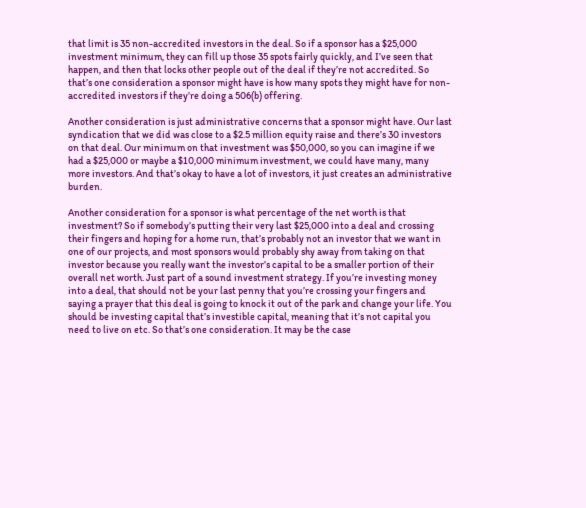that limit is 35 non-accredited investors in the deal. So if a sponsor has a $25,000 investment minimum, they can fill up those 35 spots fairly quickly, and I’ve seen that happen, and then that locks other people out of the deal if they’re not accredited. So that’s one consideration a sponsor might have is how many spots they might have for non-accredited investors if they’re doing a 506(b) offering.

Another consideration is just administrative concerns that a sponsor might have. Our last syndication that we did was close to a $2.5 million equity raise and there’s 30 investors on that deal. Our minimum on that investment was $50,000, so you can imagine if we had a $25,000 or maybe a $10,000 minimum investment, we could have many, many more investors. And that’s okay to have a lot of investors, it just creates an administrative burden.

Another consideration for a sponsor is what percentage of the net worth is that investment? So if somebody’s putting their very last $25,000 into a deal and crossing their fingers and hoping for a home run, that’s probably not an investor that we want in one of our projects, and most sponsors would probably shy away from taking on that investor because you really want the investor’s capital to be a smaller portion of their overall net worth. Just part of a sound investment strategy. If you’re investing money into a deal, that should not be your last penny that you’re crossing your fingers and saying a prayer that this deal is going to knock it out of the park and change your life. You should be investing capital that’s investible capital, meaning that it’s not capital you need to live on etc. So that’s one consideration. It may be the case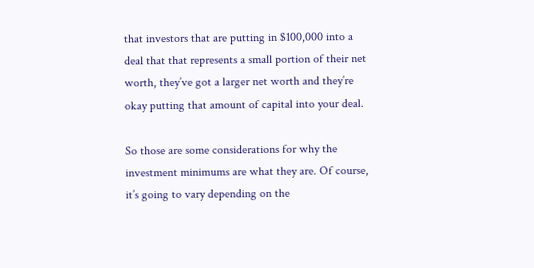that investors that are putting in $100,000 into a deal that that represents a small portion of their net worth, they’ve got a larger net worth and they’re okay putting that amount of capital into your deal.

So those are some considerations for why the investment minimums are what they are. Of course, it’s going to vary depending on the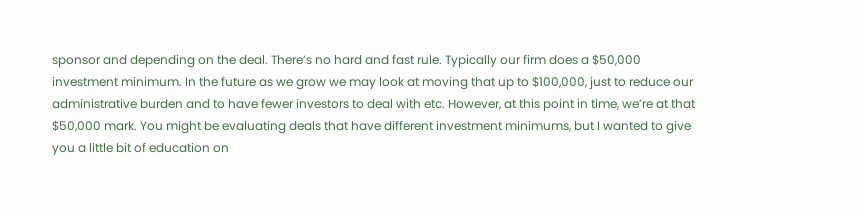sponsor and depending on the deal. There’s no hard and fast rule. Typically our firm does a $50,000 investment minimum. In the future as we grow we may look at moving that up to $100,000, just to reduce our administrative burden and to have fewer investors to deal with etc. However, at this point in time, we’re at that $50,000 mark. You might be evaluating deals that have different investment minimums, but I wanted to give you a little bit of education on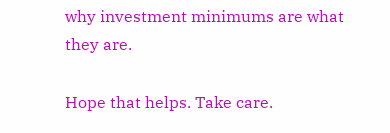why investment minimums are what they are.

Hope that helps. Take care.